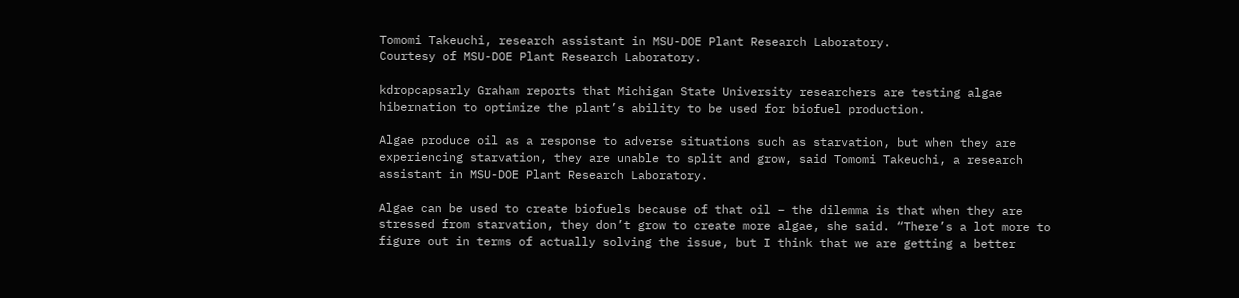Tomomi Takeuchi, research assistant in MSU-DOE Plant Research Laboratory.
Courtesy of MSU-DOE Plant Research Laboratory.

kdropcapsarly Graham reports that Michigan State University researchers are testing algae hibernation to optimize the plant’s ability to be used for biofuel production.

Algae produce oil as a response to adverse situations such as starvation, but when they are experiencing starvation, they are unable to split and grow, said Tomomi Takeuchi, a research assistant in MSU-DOE Plant Research Laboratory.

Algae can be used to create biofuels because of that oil – the dilemma is that when they are stressed from starvation, they don’t grow to create more algae, she said. “There’s a lot more to figure out in terms of actually solving the issue, but I think that we are getting a better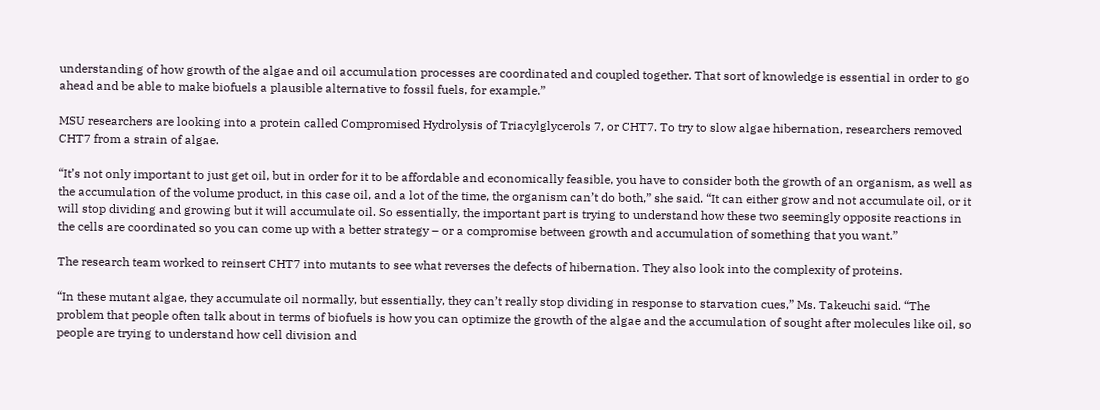understanding of how growth of the algae and oil accumulation processes are coordinated and coupled together. That sort of knowledge is essential in order to go ahead and be able to make biofuels a plausible alternative to fossil fuels, for example.”

MSU researchers are looking into a protein called Compromised Hydrolysis of Triacylglycerols 7, or CHT7. To try to slow algae hibernation, researchers removed CHT7 from a strain of algae.

“It’s not only important to just get oil, but in order for it to be affordable and economically feasible, you have to consider both the growth of an organism, as well as the accumulation of the volume product, in this case oil, and a lot of the time, the organism can’t do both,” she said. “It can either grow and not accumulate oil, or it will stop dividing and growing but it will accumulate oil. So essentially, the important part is trying to understand how these two seemingly opposite reactions in the cells are coordinated so you can come up with a better strategy – or a compromise between growth and accumulation of something that you want.”

The research team worked to reinsert CHT7 into mutants to see what reverses the defects of hibernation. They also look into the complexity of proteins.

“In these mutant algae, they accumulate oil normally, but essentially, they can’t really stop dividing in response to starvation cues,” Ms. Takeuchi said. “The problem that people often talk about in terms of biofuels is how you can optimize the growth of the algae and the accumulation of sought after molecules like oil, so people are trying to understand how cell division and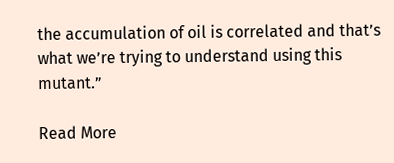the accumulation of oil is correlated and that’s what we’re trying to understand using this mutant.”

Read More